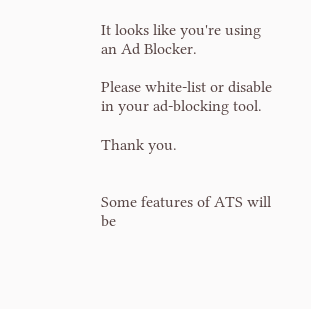It looks like you're using an Ad Blocker.

Please white-list or disable in your ad-blocking tool.

Thank you.


Some features of ATS will be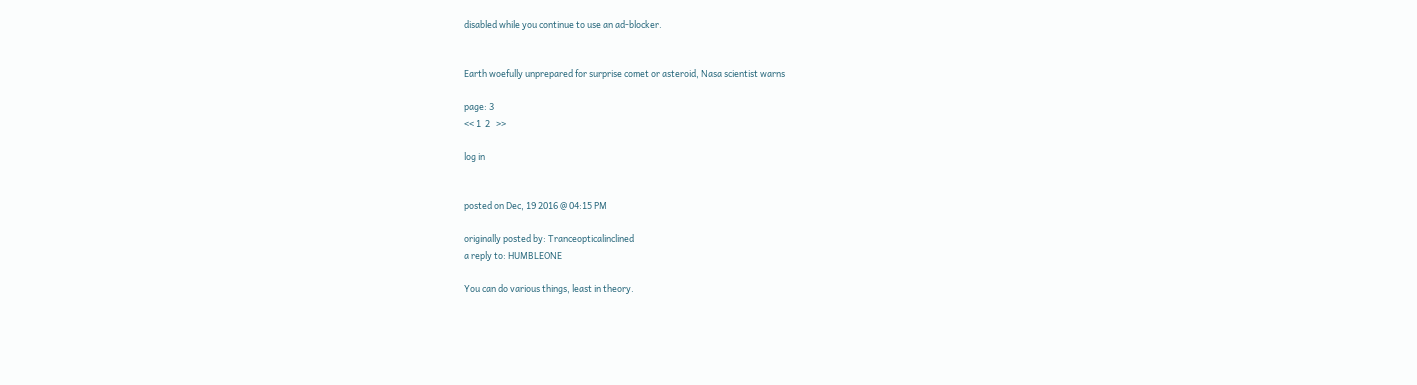disabled while you continue to use an ad-blocker.


Earth woefully unprepared for surprise comet or asteroid, Nasa scientist warns

page: 3
<< 1  2   >>

log in


posted on Dec, 19 2016 @ 04:15 PM

originally posted by: Tranceopticalinclined
a reply to: HUMBLEONE

You can do various things, least in theory.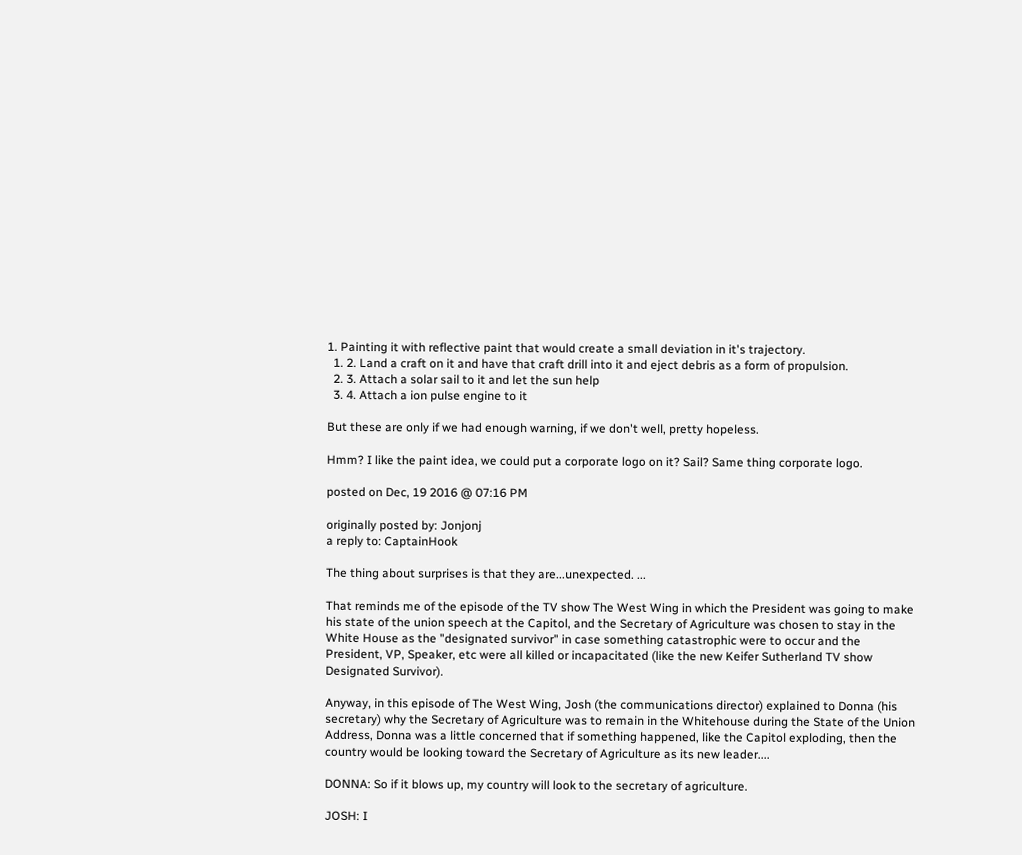1. Painting it with reflective paint that would create a small deviation in it's trajectory.
  1. 2. Land a craft on it and have that craft drill into it and eject debris as a form of propulsion.
  2. 3. Attach a solar sail to it and let the sun help
  3. 4. Attach a ion pulse engine to it

But these are only if we had enough warning, if we don't well, pretty hopeless.

Hmm? I like the paint idea, we could put a corporate logo on it? Sail? Same thing corporate logo.

posted on Dec, 19 2016 @ 07:16 PM

originally posted by: Jonjonj
a reply to: CaptainHook

The thing about surprises is that they are...unexpected. ...

That reminds me of the episode of the TV show The West Wing in which the President was going to make his state of the union speech at the Capitol, and the Secretary of Agriculture was chosen to stay in the White House as the "designated survivor" in case something catastrophic were to occur and the President, VP, Speaker, etc were all killed or incapacitated (like the new Keifer Sutherland TV show Designated Survivor).

Anyway, in this episode of The West Wing, Josh (the communications director) explained to Donna (his secretary) why the Secretary of Agriculture was to remain in the Whitehouse during the State of the Union Address, Donna was a little concerned that if something happened, like the Capitol exploding, then the country would be looking toward the Secretary of Agriculture as its new leader....

DONNA: So if it blows up, my country will look to the secretary of agriculture.

JOSH: I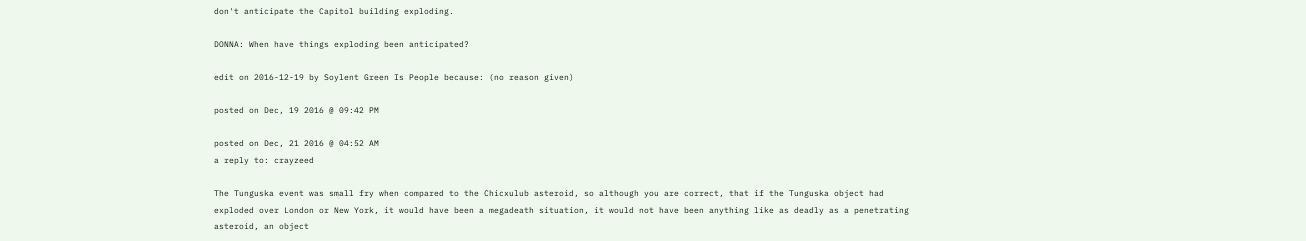don't anticipate the Capitol building exploding.

DONNA: When have things exploding been anticipated?

edit on 2016-12-19 by Soylent Green Is People because: (no reason given)

posted on Dec, 19 2016 @ 09:42 PM

posted on Dec, 21 2016 @ 04:52 AM
a reply to: crayzeed

The Tunguska event was small fry when compared to the Chicxulub asteroid, so although you are correct, that if the Tunguska object had exploded over London or New York, it would have been a megadeath situation, it would not have been anything like as deadly as a penetrating asteroid, an object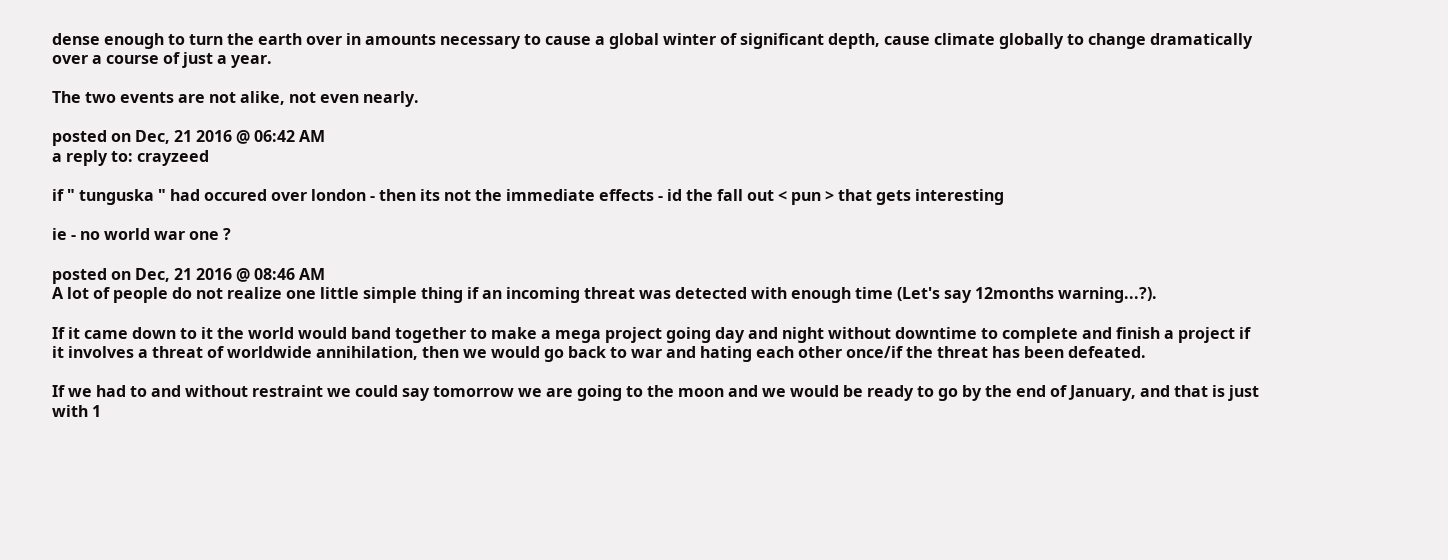dense enough to turn the earth over in amounts necessary to cause a global winter of significant depth, cause climate globally to change dramatically over a course of just a year.

The two events are not alike, not even nearly.

posted on Dec, 21 2016 @ 06:42 AM
a reply to: crayzeed

if " tunguska " had occured over london - then its not the immediate effects - id the fall out < pun > that gets interesting

ie - no world war one ?

posted on Dec, 21 2016 @ 08:46 AM
A lot of people do not realize one little simple thing if an incoming threat was detected with enough time (Let's say 12months warning...?).

If it came down to it the world would band together to make a mega project going day and night without downtime to complete and finish a project if it involves a threat of worldwide annihilation, then we would go back to war and hating each other once/if the threat has been defeated.

If we had to and without restraint we could say tomorrow we are going to the moon and we would be ready to go by the end of January, and that is just with 1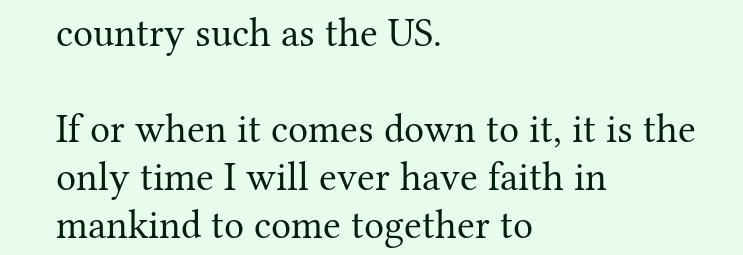country such as the US.

If or when it comes down to it, it is the only time I will ever have faith in mankind to come together to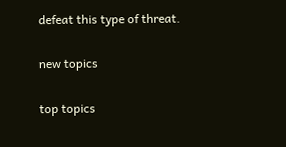defeat this type of threat.

new topics

top topics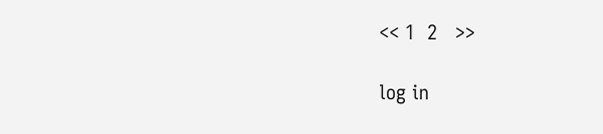<< 1  2   >>

log in